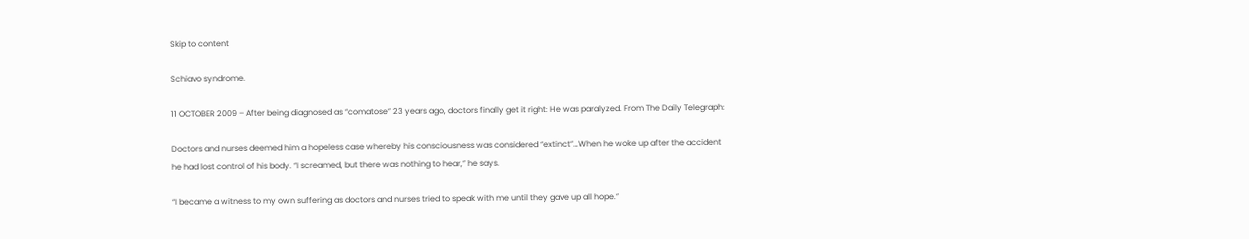Skip to content

Schiavo syndrome.

11 OCTOBER 2009 – After being diagnosed as “comatose” 23 years ago, doctors finally get it right: He was paralyzed. From The Daily Telegraph:

Doctors and nurses deemed him a hopeless case whereby his consciousness was considered “extinct”…When he woke up after the accident he had lost control of his body. “I screamed, but there was nothing to hear,” he says.

“I became a witness to my own suffering as doctors and nurses tried to speak with me until they gave up all hope.”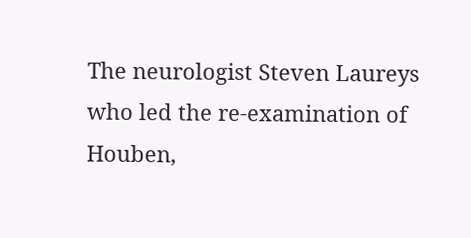The neurologist Steven Laureys who led the re-examination of Houben,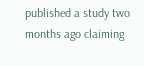published a study two months ago claiming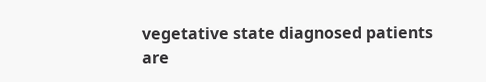vegetative state diagnosed patients are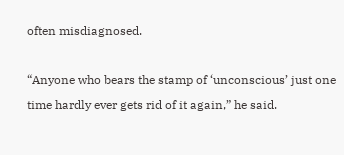often misdiagnosed.

“Anyone who bears the stamp of ‘unconscious’ just one time hardly ever gets rid of it again,” he said.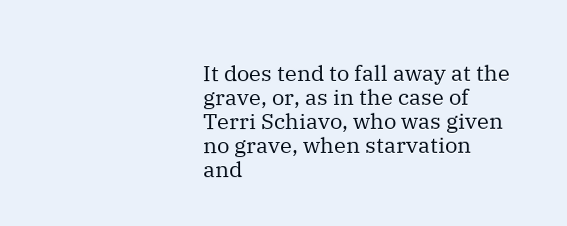It does tend to fall away at the grave, or, as in the case of Terri Schiavo, who was given no grave, when starvation and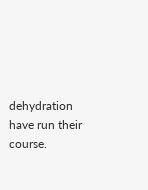dehydration have run their course.